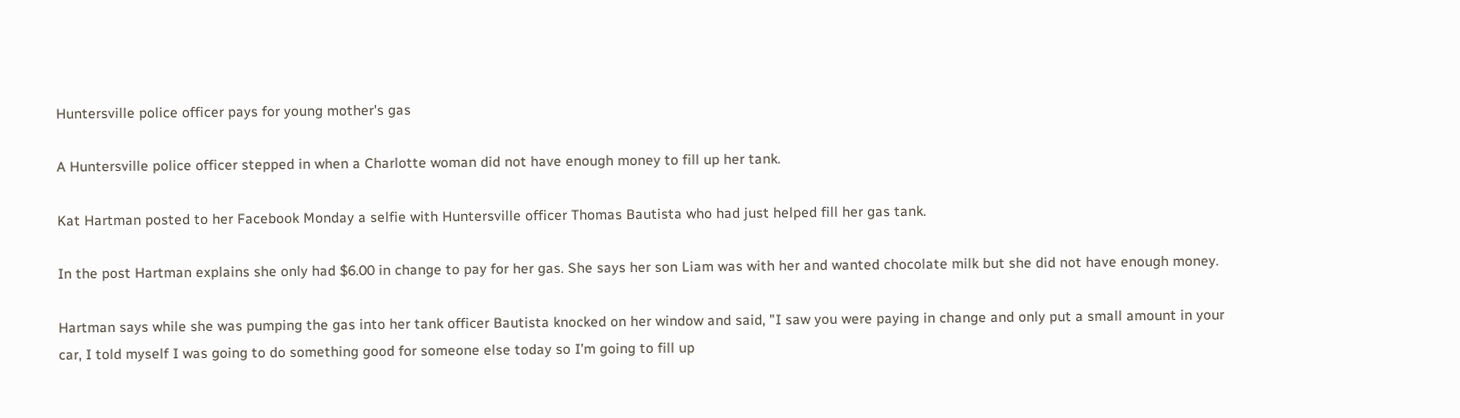Huntersville police officer pays for young mother's gas

A Huntersville police officer stepped in when a Charlotte woman did not have enough money to fill up her tank.

Kat Hartman posted to her Facebook Monday a selfie with Huntersville officer Thomas Bautista who had just helped fill her gas tank.

In the post Hartman explains she only had $6.00 in change to pay for her gas. She says her son Liam was with her and wanted chocolate milk but she did not have enough money.

Hartman says while she was pumping the gas into her tank officer Bautista knocked on her window and said, "I saw you were paying in change and only put a small amount in your car, I told myself I was going to do something good for someone else today so I'm going to fill up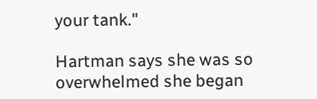your tank."

Hartman says she was so overwhelmed she began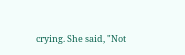crying. She said, "Not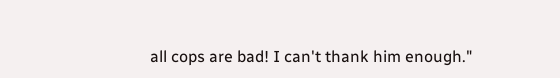all cops are bad! I can't thank him enough."